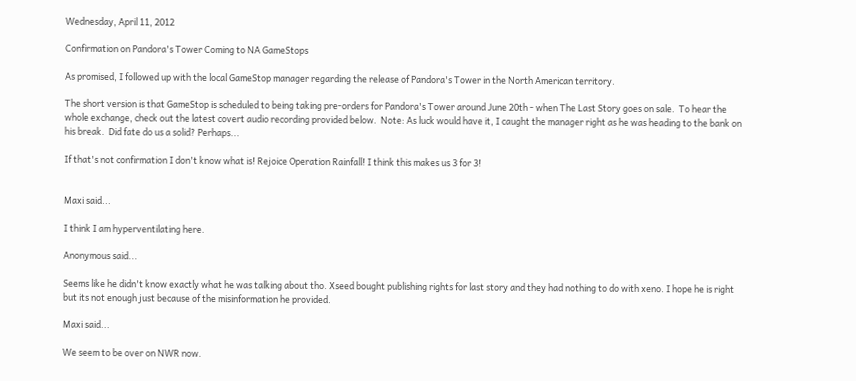Wednesday, April 11, 2012

Confirmation on Pandora's Tower Coming to NA GameStops

As promised, I followed up with the local GameStop manager regarding the release of Pandora's Tower in the North American territory.

The short version is that GameStop is scheduled to being taking pre-orders for Pandora's Tower around June 20th - when The Last Story goes on sale.  To hear the whole exchange, check out the latest covert audio recording provided below.  Note: As luck would have it, I caught the manager right as he was heading to the bank on his break.  Did fate do us a solid? Perhaps...

If that's not confirmation I don't know what is! Rejoice Operation Rainfall! I think this makes us 3 for 3!


Maxi said...

I think I am hyperventilating here.

Anonymous said...

Seems like he didn't know exactly what he was talking about tho. Xseed bought publishing rights for last story and they had nothing to do with xeno. I hope he is right but its not enough just because of the misinformation he provided.

Maxi said...

We seem to be over on NWR now.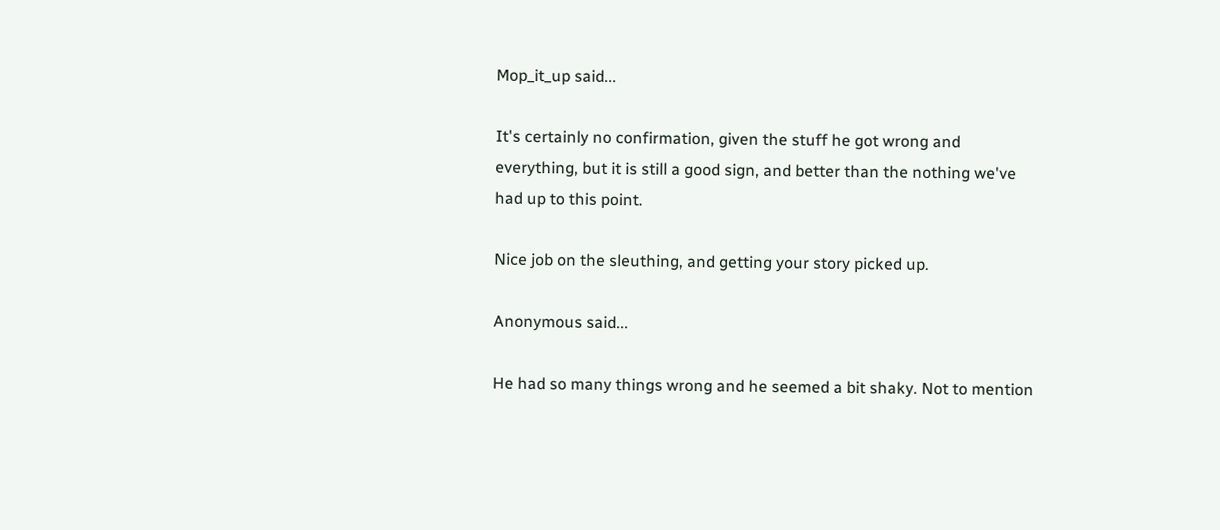Mop_it_up said...

It's certainly no confirmation, given the stuff he got wrong and everything, but it is still a good sign, and better than the nothing we've had up to this point.

Nice job on the sleuthing, and getting your story picked up.

Anonymous said...

He had so many things wrong and he seemed a bit shaky. Not to mention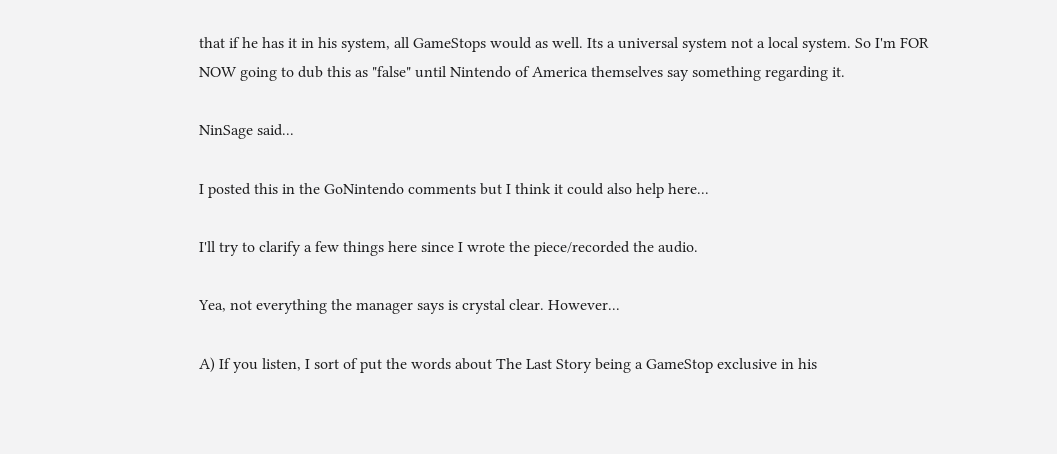that if he has it in his system, all GameStops would as well. Its a universal system not a local system. So I'm FOR NOW going to dub this as "false" until Nintendo of America themselves say something regarding it.

NinSage said...

I posted this in the GoNintendo comments but I think it could also help here...

I'll try to clarify a few things here since I wrote the piece/recorded the audio.

Yea, not everything the manager says is crystal clear. However...

A) If you listen, I sort of put the words about The Last Story being a GameStop exclusive in his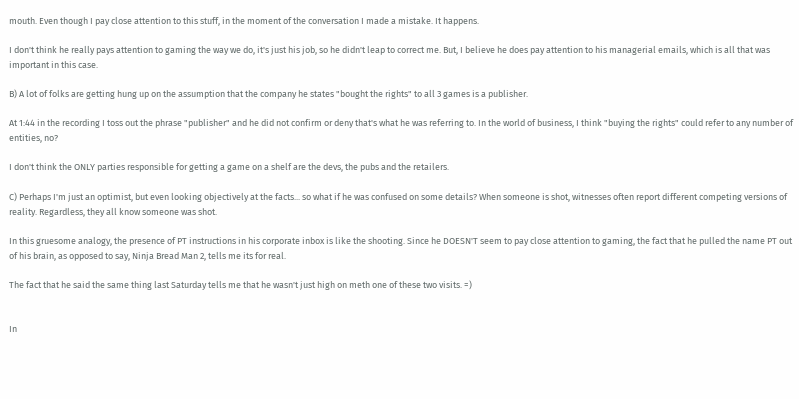mouth. Even though I pay close attention to this stuff, in the moment of the conversation I made a mistake. It happens.

I don't think he really pays attention to gaming the way we do, it's just his job, so he didn't leap to correct me. But, I believe he does pay attention to his managerial emails, which is all that was important in this case.

B) A lot of folks are getting hung up on the assumption that the company he states "bought the rights" to all 3 games is a publisher.

At 1:44 in the recording I toss out the phrase "publisher" and he did not confirm or deny that's what he was referring to. In the world of business, I think "buying the rights" could refer to any number of entities, no?

I don't think the ONLY parties responsible for getting a game on a shelf are the devs, the pubs and the retailers.

C) Perhaps I'm just an optimist, but even looking objectively at the facts... so what if he was confused on some details? When someone is shot, witnesses often report different competing versions of reality. Regardless, they all know someone was shot.

In this gruesome analogy, the presence of PT instructions in his corporate inbox is like the shooting. Since he DOESN'T seem to pay close attention to gaming, the fact that he pulled the name PT out of his brain, as opposed to say, Ninja Bread Man 2, tells me its for real.

The fact that he said the same thing last Saturday tells me that he wasn't just high on meth one of these two visits. =)


In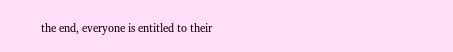the end, everyone is entitled to their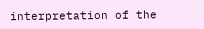interpretation of the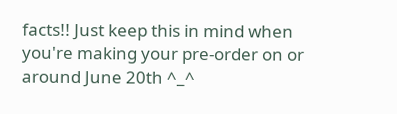facts!! Just keep this in mind when you're making your pre-order on or around June 20th ^_^